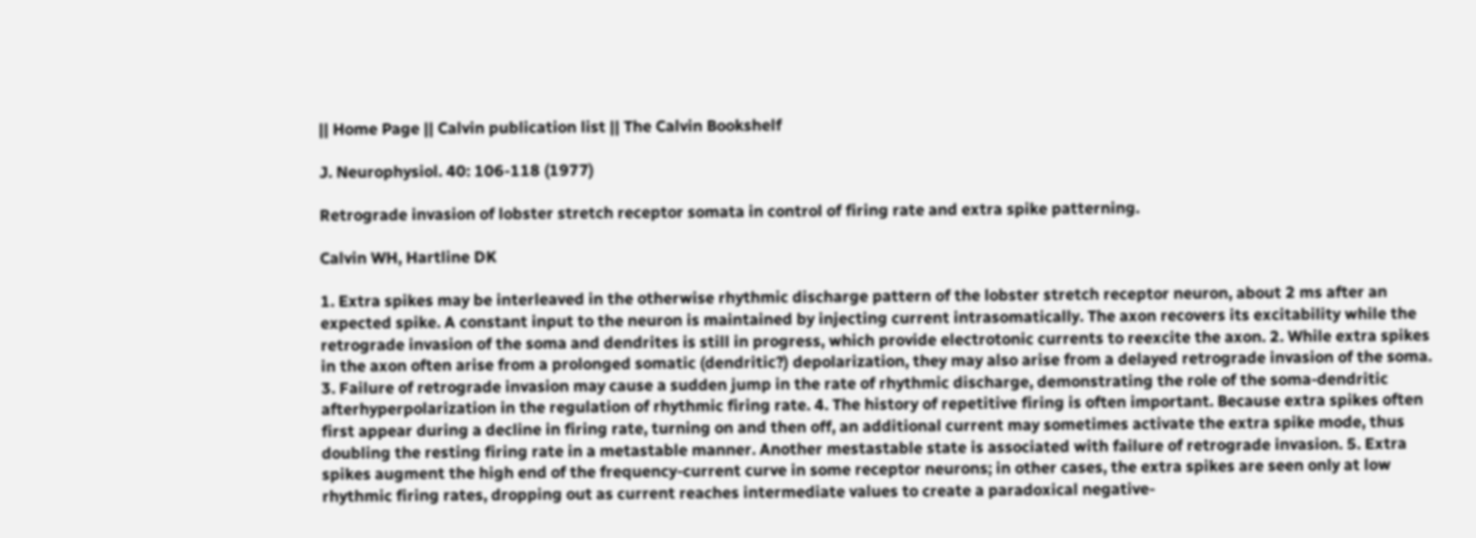|| Home Page || Calvin publication list || The Calvin Bookshelf

J. Neurophysiol. 40: 106-118 (1977)

Retrograde invasion of lobster stretch receptor somata in control of firing rate and extra spike patterning.

Calvin WH, Hartline DK

1. Extra spikes may be interleaved in the otherwise rhythmic discharge pattern of the lobster stretch receptor neuron, about 2 ms after an expected spike. A constant input to the neuron is maintained by injecting current intrasomatically. The axon recovers its excitability while the retrograde invasion of the soma and dendrites is still in progress, which provide electrotonic currents to reexcite the axon. 2. While extra spikes in the axon often arise from a prolonged somatic (dendritic?) depolarization, they may also arise from a delayed retrograde invasion of the soma. 3. Failure of retrograde invasion may cause a sudden jump in the rate of rhythmic discharge, demonstrating the role of the soma-dendritic afterhyperpolarization in the regulation of rhythmic firing rate. 4. The history of repetitive firing is often important. Because extra spikes often first appear during a decline in firing rate, turning on and then off, an additional current may sometimes activate the extra spike mode, thus doubling the resting firing rate in a metastable manner. Another mestastable state is associated with failure of retrograde invasion. 5. Extra spikes augment the high end of the frequency-current curve in some receptor neurons; in other cases, the extra spikes are seen only at low rhythmic firing rates, dropping out as current reaches intermediate values to create a paradoxical negative-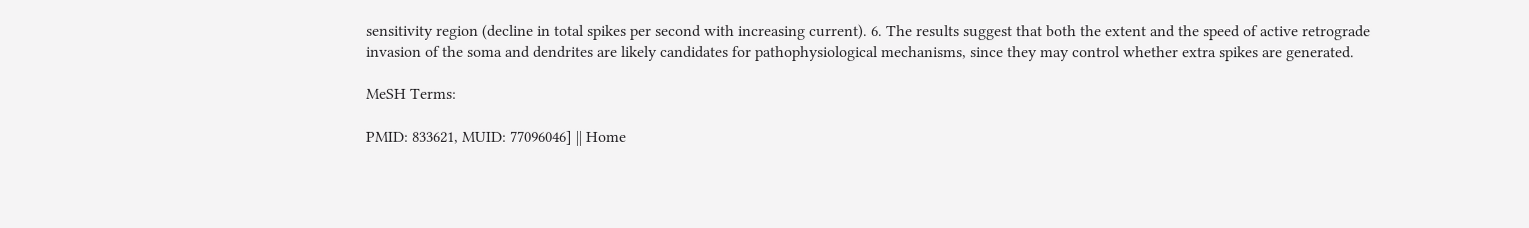sensitivity region (decline in total spikes per second with increasing current). 6. The results suggest that both the extent and the speed of active retrograde invasion of the soma and dendrites are likely candidates for pathophysiological mechanisms, since they may control whether extra spikes are generated.

MeSH Terms:

PMID: 833621, MUID: 77096046] || Home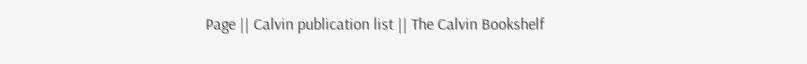Page || Calvin publication list || The Calvin Bookshelf